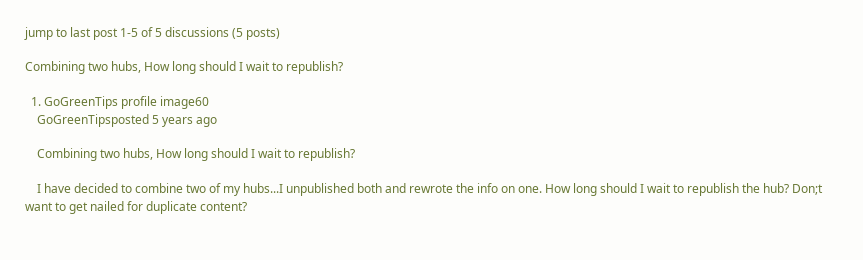jump to last post 1-5 of 5 discussions (5 posts)

Combining two hubs, How long should I wait to republish?

  1. GoGreenTips profile image60
    GoGreenTipsposted 5 years ago

    Combining two hubs, How long should I wait to republish?

    I have decided to combine two of my hubs...I unpublished both and rewrote the info on one. How long should I wait to republish the hub? Don;t want to get nailed for duplicate content?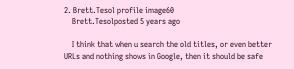2. Brett.Tesol profile image60
    Brett.Tesolposted 5 years ago

    I think that when u search the old titles, or even better URLs and nothing shows in Google, then it should be safe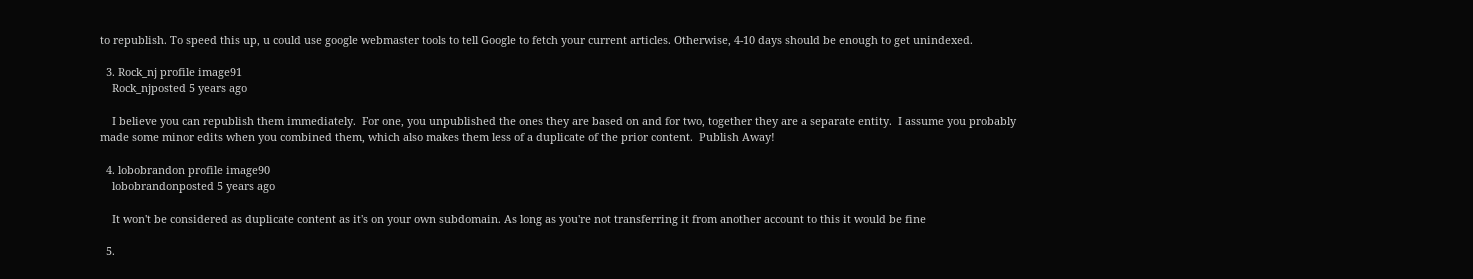to republish. To speed this up, u could use google webmaster tools to tell Google to fetch your current articles. Otherwise, 4-10 days should be enough to get unindexed.

  3. Rock_nj profile image91
    Rock_njposted 5 years ago

    I believe you can republish them immediately.  For one, you unpublished the ones they are based on and for two, together they are a separate entity.  I assume you probably made some minor edits when you combined them, which also makes them less of a duplicate of the prior content.  Publish Away!

  4. lobobrandon profile image90
    lobobrandonposted 5 years ago

    It won't be considered as duplicate content as it's on your own subdomain. As long as you're not transferring it from another account to this it would be fine

  5.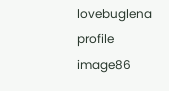lovebuglena profile image86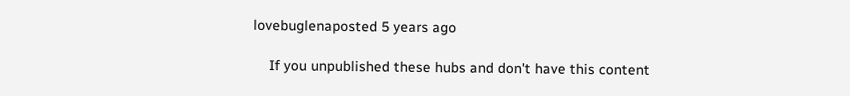lovebuglenaposted 5 years ago

    If you unpublished these hubs and don't have this content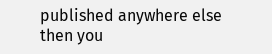published anywhere else then you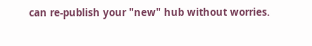can re-publish your "new" hub without worries.